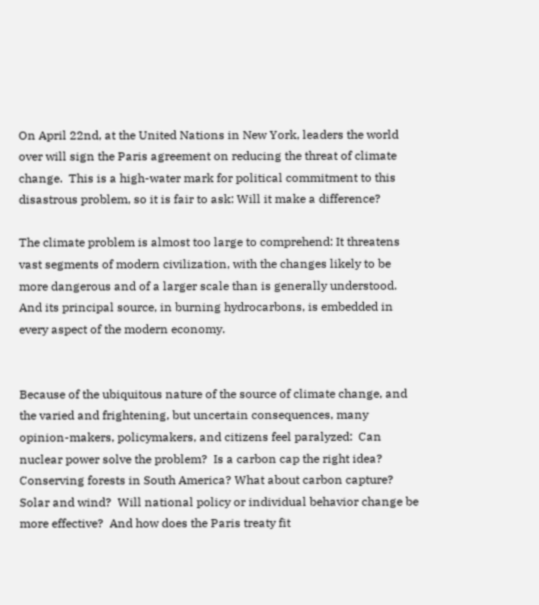On April 22nd, at the United Nations in New York, leaders the world over will sign the Paris agreement on reducing the threat of climate change.  This is a high-water mark for political commitment to this disastrous problem, so it is fair to ask: Will it make a difference?

The climate problem is almost too large to comprehend: It threatens vast segments of modern civilization, with the changes likely to be more dangerous and of a larger scale than is generally understood.  And its principal source, in burning hydrocarbons, is embedded in every aspect of the modern economy.


Because of the ubiquitous nature of the source of climate change, and the varied and frightening, but uncertain consequences, many opinion-makers, policymakers, and citizens feel paralyzed:  Can nuclear power solve the problem?  Is a carbon cap the right idea?  Conserving forests in South America? What about carbon capture?  Solar and wind?  Will national policy or individual behavior change be more effective?  And how does the Paris treaty fit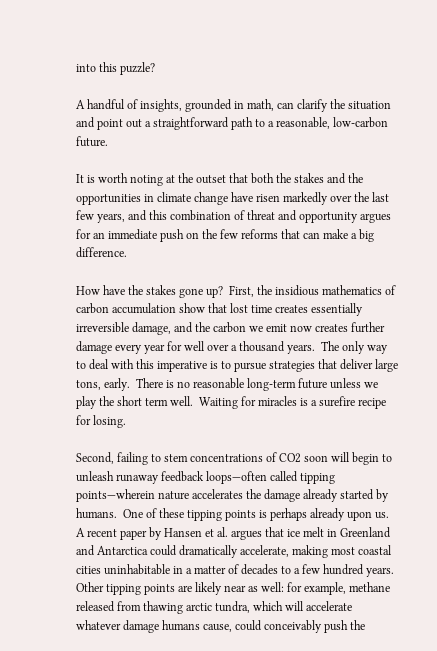into this puzzle?

A handful of insights, grounded in math, can clarify the situation and point out a straightforward path to a reasonable, low-carbon future.

It is worth noting at the outset that both the stakes and the opportunities in climate change have risen markedly over the last few years, and this combination of threat and opportunity argues for an immediate push on the few reforms that can make a big difference.

How have the stakes gone up?  First, the insidious mathematics of carbon accumulation show that lost time creates essentially irreversible damage, and the carbon we emit now creates further damage every year for well over a thousand years.  The only way to deal with this imperative is to pursue strategies that deliver large tons, early.  There is no reasonable long-term future unless we play the short term well.  Waiting for miracles is a surefire recipe for losing.

Second, failing to stem concentrations of CO2 soon will begin to unleash runaway feedback loops—often called tipping points—wherein nature accelerates the damage already started by humans.  One of these tipping points is perhaps already upon us.  A recent paper by Hansen et al. argues that ice melt in Greenland and Antarctica could dramatically accelerate, making most coastal cities uninhabitable in a matter of decades to a few hundred years.  Other tipping points are likely near as well: for example, methane released from thawing arctic tundra, which will accelerate whatever damage humans cause, could conceivably push the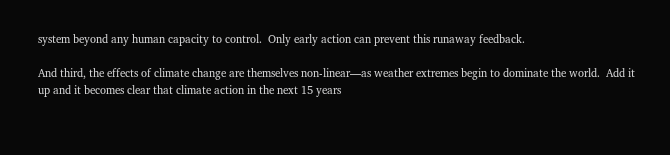system beyond any human capacity to control.  Only early action can prevent this runaway feedback.

And third, the effects of climate change are themselves non-linear—as weather extremes begin to dominate the world.  Add it up and it becomes clear that climate action in the next 15 years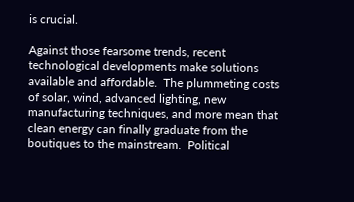is crucial.

Against those fearsome trends, recent technological developments make solutions available and affordable.  The plummeting costs of solar, wind, advanced lighting, new manufacturing techniques, and more mean that clean energy can finally graduate from the boutiques to the mainstream.  Political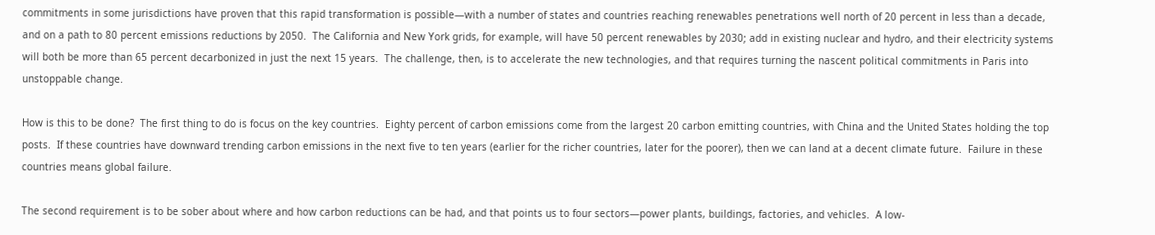commitments in some jurisdictions have proven that this rapid transformation is possible—with a number of states and countries reaching renewables penetrations well north of 20 percent in less than a decade, and on a path to 80 percent emissions reductions by 2050.  The California and New York grids, for example, will have 50 percent renewables by 2030; add in existing nuclear and hydro, and their electricity systems will both be more than 65 percent decarbonized in just the next 15 years.  The challenge, then, is to accelerate the new technologies, and that requires turning the nascent political commitments in Paris into unstoppable change.

How is this to be done?  The first thing to do is focus on the key countries.  Eighty percent of carbon emissions come from the largest 20 carbon emitting countries, with China and the United States holding the top posts.  If these countries have downward trending carbon emissions in the next five to ten years (earlier for the richer countries, later for the poorer), then we can land at a decent climate future.  Failure in these countries means global failure.

The second requirement is to be sober about where and how carbon reductions can be had, and that points us to four sectors—power plants, buildings, factories, and vehicles.  A low-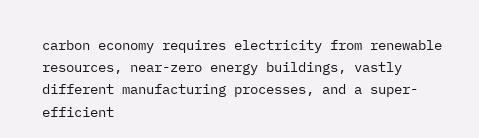carbon economy requires electricity from renewable resources, near-zero energy buildings, vastly different manufacturing processes, and a super-efficient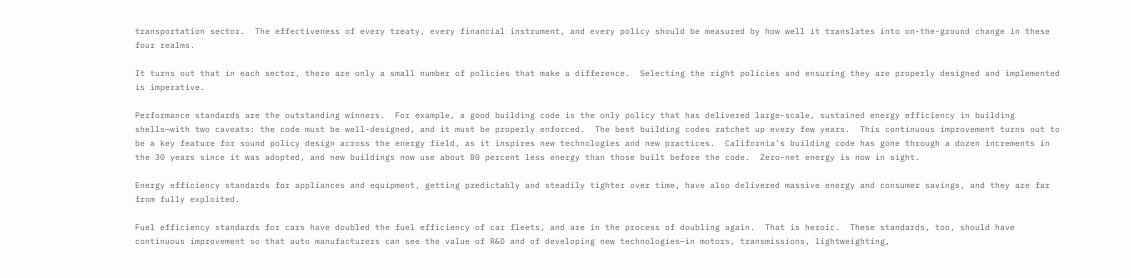transportation sector.  The effectiveness of every treaty, every financial instrument, and every policy should be measured by how well it translates into on-the-ground change in these four realms.

It turns out that in each sector, there are only a small number of policies that make a difference.  Selecting the right policies and ensuring they are properly designed and implemented is imperative.

Performance standards are the outstanding winners.  For example, a good building code is the only policy that has delivered large-scale, sustained energy efficiency in building shells—with two caveats: the code must be well-designed, and it must be properly enforced.  The best building codes ratchet up every few years.  This continuous improvement turns out to be a key feature for sound policy design across the energy field, as it inspires new technologies and new practices.  California’s building code has gone through a dozen increments in the 30 years since it was adopted, and new buildings now use about 80 percent less energy than those built before the code.  Zero-net energy is now in sight.

Energy efficiency standards for appliances and equipment, getting predictably and steadily tighter over time, have also delivered massive energy and consumer savings, and they are far from fully exploited.

Fuel efficiency standards for cars have doubled the fuel efficiency of car fleets, and are in the process of doubling again.  That is heroic.  These standards, too, should have continuous improvement so that auto manufacturers can see the value of R&D and of developing new technologies—in motors, transmissions, lightweighting,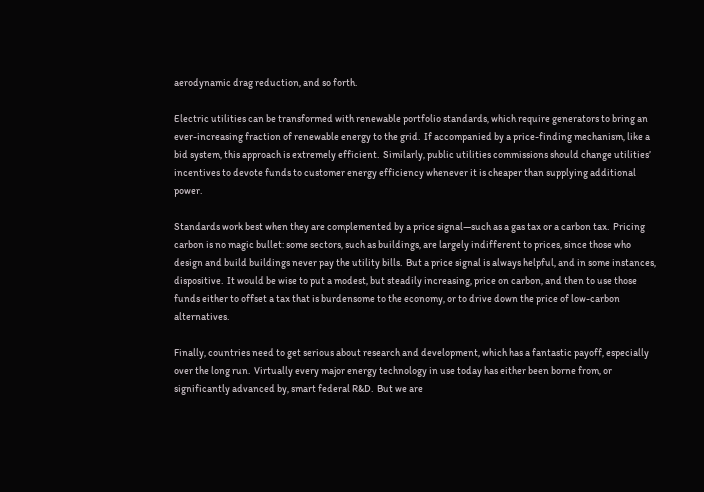aerodynamic drag reduction, and so forth.

Electric utilities can be transformed with renewable portfolio standards, which require generators to bring an ever-increasing fraction of renewable energy to the grid.  If accompanied by a price-finding mechanism, like a bid system, this approach is extremely efficient.  Similarly, public utilities commissions should change utilities’ incentives to devote funds to customer energy efficiency whenever it is cheaper than supplying additional power.

Standards work best when they are complemented by a price signal—such as a gas tax or a carbon tax.  Pricing carbon is no magic bullet: some sectors, such as buildings, are largely indifferent to prices, since those who design and build buildings never pay the utility bills.  But a price signal is always helpful, and in some instances, dispositive.  It would be wise to put a modest, but steadily increasing, price on carbon, and then to use those funds either to offset a tax that is burdensome to the economy, or to drive down the price of low-carbon alternatives.

Finally, countries need to get serious about research and development, which has a fantastic payoff, especially over the long run.  Virtually every major energy technology in use today has either been borne from, or significantly advanced by, smart federal R&D.  But we are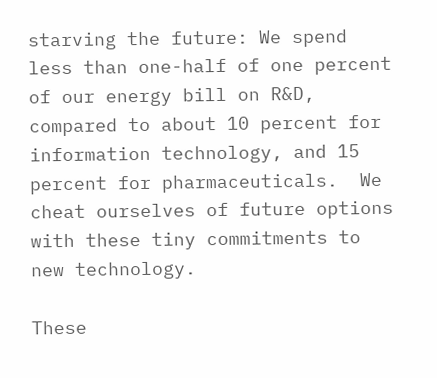starving the future: We spend less than one-half of one percent of our energy bill on R&D, compared to about 10 percent for information technology, and 15 percent for pharmaceuticals.  We cheat ourselves of future options with these tiny commitments to new technology.

These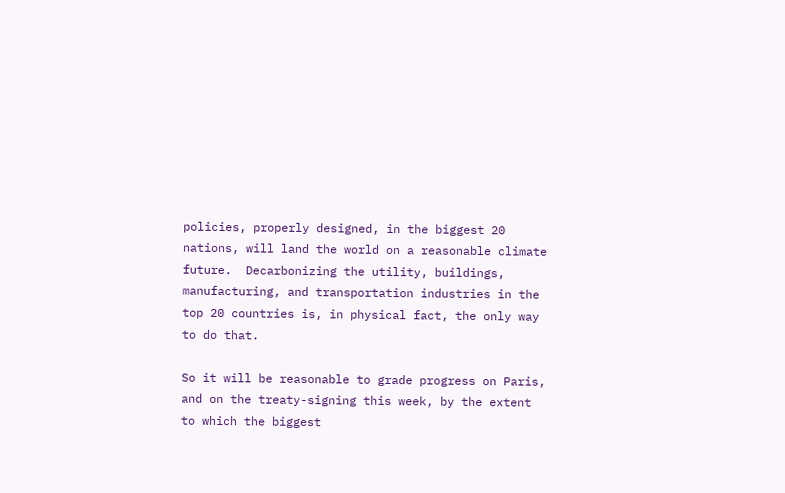policies, properly designed, in the biggest 20 nations, will land the world on a reasonable climate future.  Decarbonizing the utility, buildings, manufacturing, and transportation industries in the top 20 countries is, in physical fact, the only way to do that.

So it will be reasonable to grade progress on Paris, and on the treaty-signing this week, by the extent to which the biggest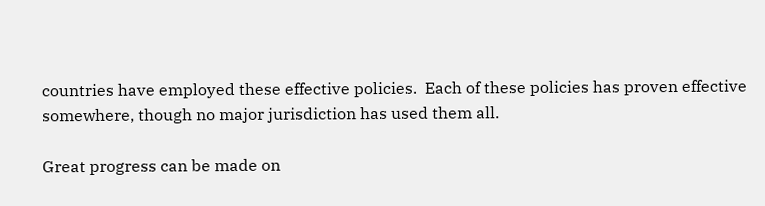countries have employed these effective policies.  Each of these policies has proven effective somewhere, though no major jurisdiction has used them all.

Great progress can be made on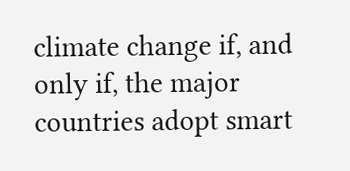climate change if, and only if, the major countries adopt smart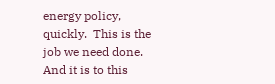energy policy, quickly.  This is the job we need done.  And it is to this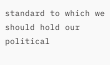standard to which we should hold our political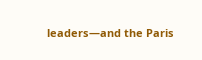leaders—and the Paris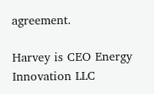agreement.

Harvey is CEO Energy Innovation LLC